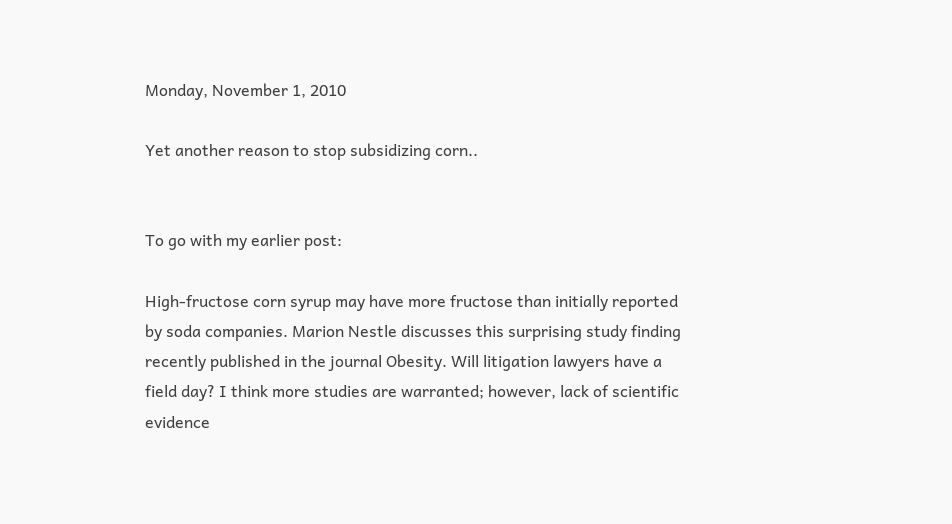Monday, November 1, 2010

Yet another reason to stop subsidizing corn..


To go with my earlier post:

High-fructose corn syrup may have more fructose than initially reported by soda companies. Marion Nestle discusses this surprising study finding recently published in the journal Obesity. Will litigation lawyers have a field day? I think more studies are warranted; however, lack of scientific evidence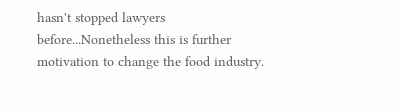hasn't stopped lawyers before...Nonetheless this is further motivation to change the food industry.